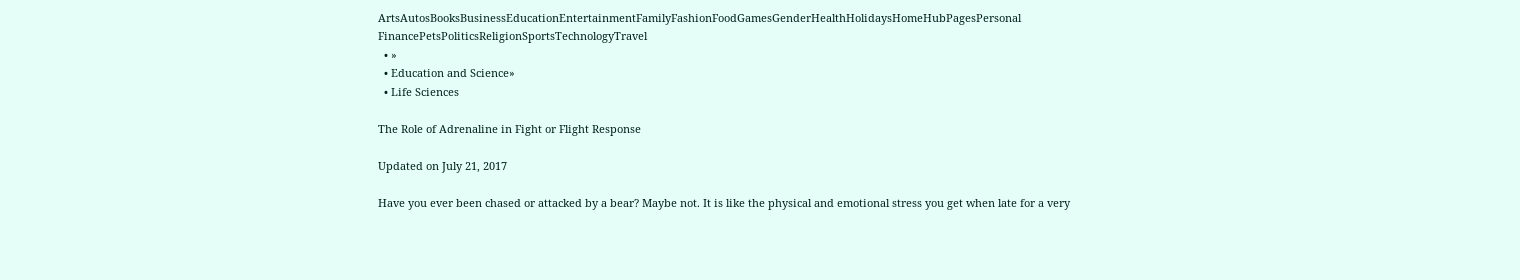ArtsAutosBooksBusinessEducationEntertainmentFamilyFashionFoodGamesGenderHealthHolidaysHomeHubPagesPersonal FinancePetsPoliticsReligionSportsTechnologyTravel
  • »
  • Education and Science»
  • Life Sciences

The Role of Adrenaline in Fight or Flight Response

Updated on July 21, 2017

Have you ever been chased or attacked by a bear? Maybe not. It is like the physical and emotional stress you get when late for a very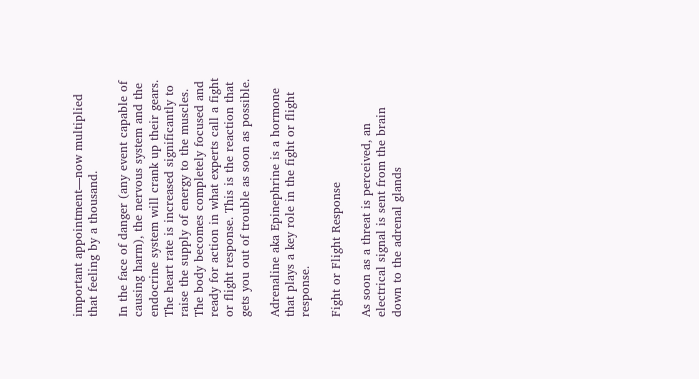important appointment—now multiplied that feeling by a thousand.

In the face of danger (any event capable of causing harm), the nervous system and the endocrine system will crank up their gears. The heart rate is increased significantly to raise the supply of energy to the muscles. The body becomes completely focused and ready for action in what experts call a fight or flight response. This is the reaction that gets you out of trouble as soon as possible.

Adrenaline aka Epinephrine is a hormone that plays a key role in the fight or flight response.

Fight or Flight Response

As soon as a threat is perceived, an electrical signal is sent from the brain down to the adrenal glands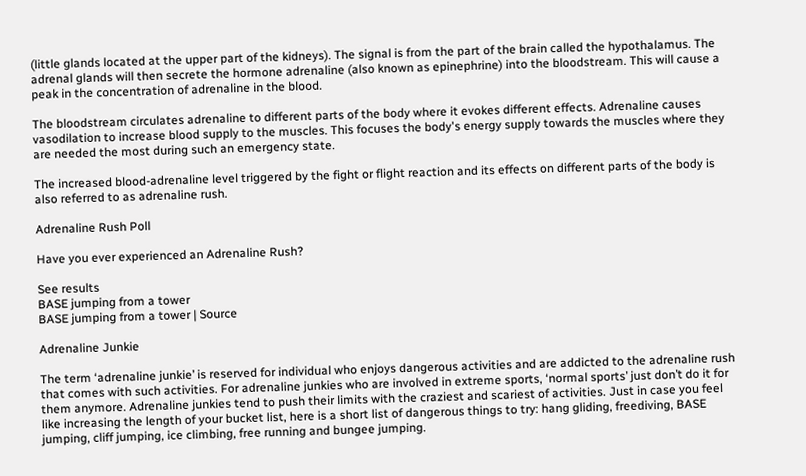(little glands located at the upper part of the kidneys). The signal is from the part of the brain called the hypothalamus. The adrenal glands will then secrete the hormone adrenaline (also known as epinephrine) into the bloodstream. This will cause a peak in the concentration of adrenaline in the blood.

The bloodstream circulates adrenaline to different parts of the body where it evokes different effects. Adrenaline causes vasodilation to increase blood supply to the muscles. This focuses the body's energy supply towards the muscles where they are needed the most during such an emergency state.

The increased blood-adrenaline level triggered by the fight or flight reaction and its effects on different parts of the body is also referred to as adrenaline rush.

Adrenaline Rush Poll

Have you ever experienced an Adrenaline Rush?

See results
BASE jumping from a tower
BASE jumping from a tower | Source

Adrenaline Junkie

The term ‘adrenaline junkie’ is reserved for individual who enjoys dangerous activities and are addicted to the adrenaline rush that comes with such activities. For adrenaline junkies who are involved in extreme sports, ‘normal sports’ just don’t do it for them anymore. Adrenaline junkies tend to push their limits with the craziest and scariest of activities. Just in case you feel like increasing the length of your bucket list, here is a short list of dangerous things to try: hang gliding, freediving, BASE jumping, cliff jumping, ice climbing, free running and bungee jumping.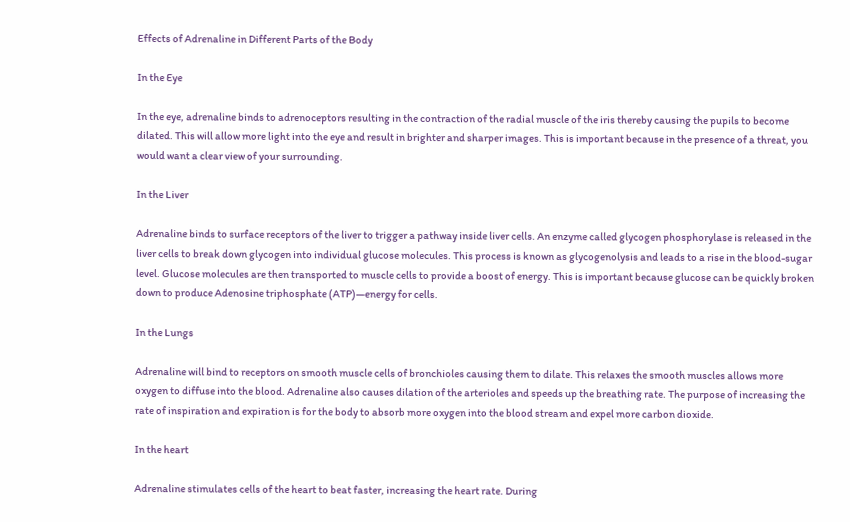Effects of Adrenaline in Different Parts of the Body

In the Eye

In the eye, adrenaline binds to adrenoceptors resulting in the contraction of the radial muscle of the iris thereby causing the pupils to become dilated. This will allow more light into the eye and result in brighter and sharper images. This is important because in the presence of a threat, you would want a clear view of your surrounding.

In the Liver

Adrenaline binds to surface receptors of the liver to trigger a pathway inside liver cells. An enzyme called glycogen phosphorylase is released in the liver cells to break down glycogen into individual glucose molecules. This process is known as glycogenolysis and leads to a rise in the blood-sugar level. Glucose molecules are then transported to muscle cells to provide a boost of energy. This is important because glucose can be quickly broken down to produce Adenosine triphosphate (ATP)—energy for cells.

In the Lungs

Adrenaline will bind to receptors on smooth muscle cells of bronchioles causing them to dilate. This relaxes the smooth muscles allows more oxygen to diffuse into the blood. Adrenaline also causes dilation of the arterioles and speeds up the breathing rate. The purpose of increasing the rate of inspiration and expiration is for the body to absorb more oxygen into the blood stream and expel more carbon dioxide.

In the heart

Adrenaline stimulates cells of the heart to beat faster, increasing the heart rate. During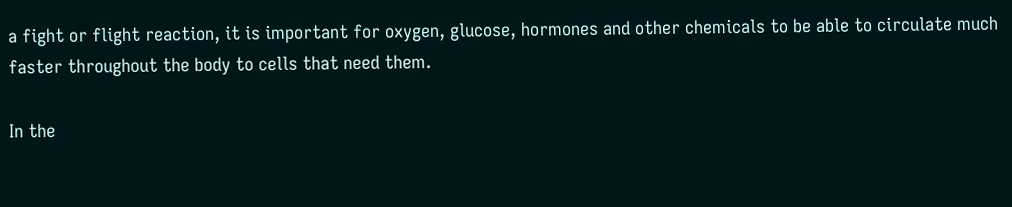a fight or flight reaction, it is important for oxygen, glucose, hormones and other chemicals to be able to circulate much faster throughout the body to cells that need them.

In the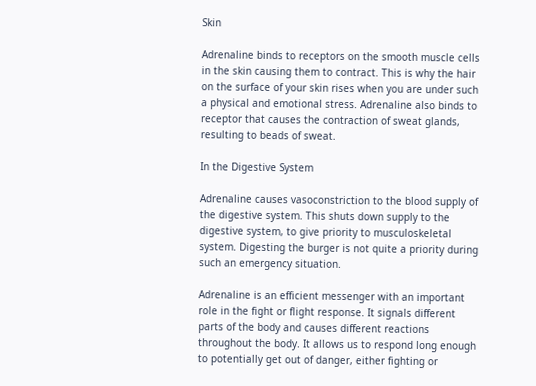Skin

Adrenaline binds to receptors on the smooth muscle cells in the skin causing them to contract. This is why the hair on the surface of your skin rises when you are under such a physical and emotional stress. Adrenaline also binds to receptor that causes the contraction of sweat glands, resulting to beads of sweat.

In the Digestive System

Adrenaline causes vasoconstriction to the blood supply of the digestive system. This shuts down supply to the digestive system, to give priority to musculoskeletal system. Digesting the burger is not quite a priority during such an emergency situation.

Adrenaline is an efficient messenger with an important role in the fight or flight response. It signals different parts of the body and causes different reactions throughout the body. It allows us to respond long enough to potentially get out of danger, either fighting or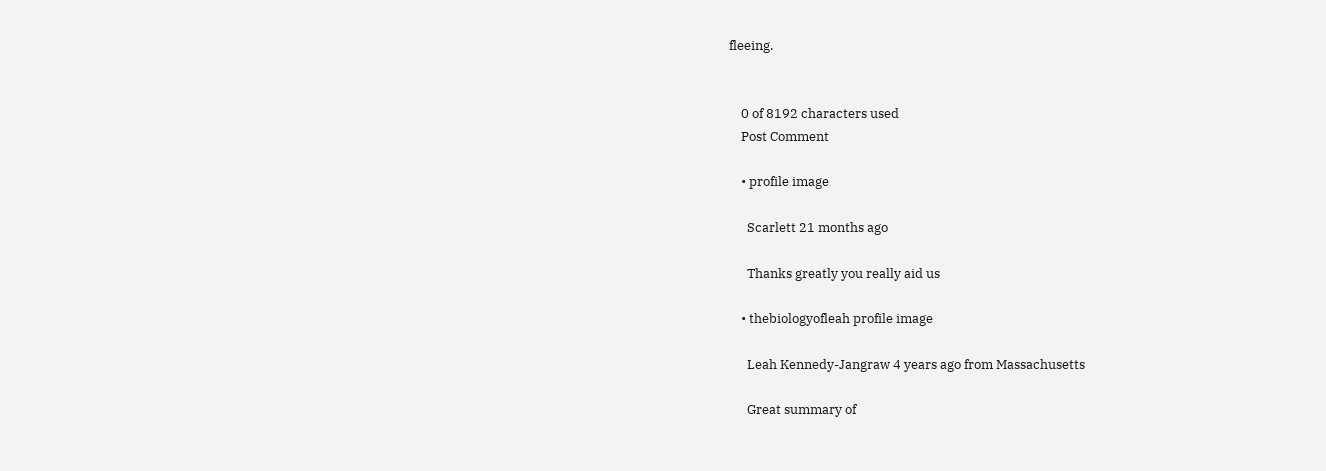fleeing.


    0 of 8192 characters used
    Post Comment

    • profile image

      Scarlett 21 months ago

      Thanks greatly you really aid us

    • thebiologyofleah profile image

      Leah Kennedy-Jangraw 4 years ago from Massachusetts

      Great summary of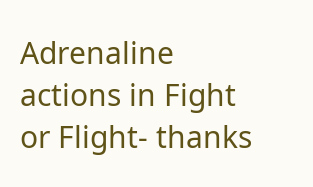Adrenaline actions in Fight or Flight- thanks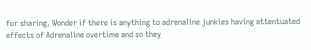for sharing. Wonder if there is anything to adrenaline junkies having attentuated effects of Adrenaline overtime and so they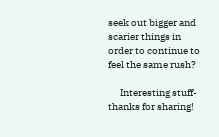seek out bigger and scarier things in order to continue to feel the same rush?

      Interesting stuff-thanks for sharing!